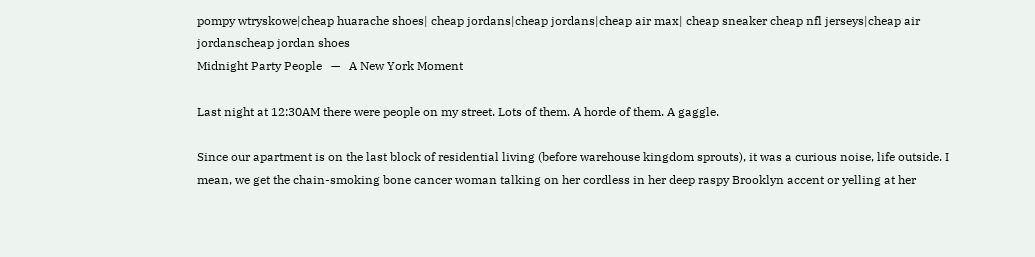pompy wtryskowe|cheap huarache shoes| cheap jordans|cheap jordans|cheap air max| cheap sneaker cheap nfl jerseys|cheap air jordanscheap jordan shoes
Midnight Party People   —   A New York Moment

Last night at 12:30AM there were people on my street. Lots of them. A horde of them. A gaggle.

Since our apartment is on the last block of residential living (before warehouse kingdom sprouts), it was a curious noise, life outside. I mean, we get the chain-smoking bone cancer woman talking on her cordless in her deep raspy Brooklyn accent or yelling at her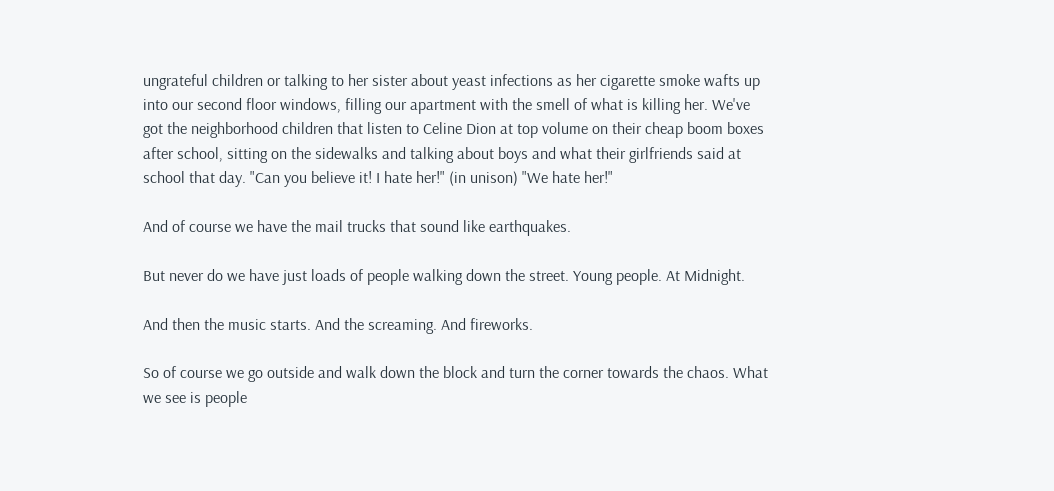ungrateful children or talking to her sister about yeast infections as her cigarette smoke wafts up into our second floor windows, filling our apartment with the smell of what is killing her. We've got the neighborhood children that listen to Celine Dion at top volume on their cheap boom boxes after school, sitting on the sidewalks and talking about boys and what their girlfriends said at school that day. "Can you believe it! I hate her!" (in unison) "We hate her!"

And of course we have the mail trucks that sound like earthquakes.

But never do we have just loads of people walking down the street. Young people. At Midnight.

And then the music starts. And the screaming. And fireworks.

So of course we go outside and walk down the block and turn the corner towards the chaos. What we see is people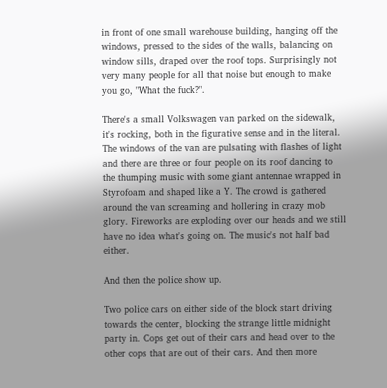in front of one small warehouse building, hanging off the windows, pressed to the sides of the walls, balancing on window sills, draped over the roof tops. Surprisingly not very many people for all that noise but enough to make you go, "What the fuck?".

There's a small Volkswagen van parked on the sidewalk, it's rocking, both in the figurative sense and in the literal. The windows of the van are pulsating with flashes of light and there are three or four people on its roof dancing to the thumping music with some giant antennae wrapped in Styrofoam and shaped like a Y. The crowd is gathered around the van screaming and hollering in crazy mob glory. Fireworks are exploding over our heads and we still have no idea what's going on. The music's not half bad either.

And then the police show up.

Two police cars on either side of the block start driving towards the center, blocking the strange little midnight party in. Cops get out of their cars and head over to the other cops that are out of their cars. And then more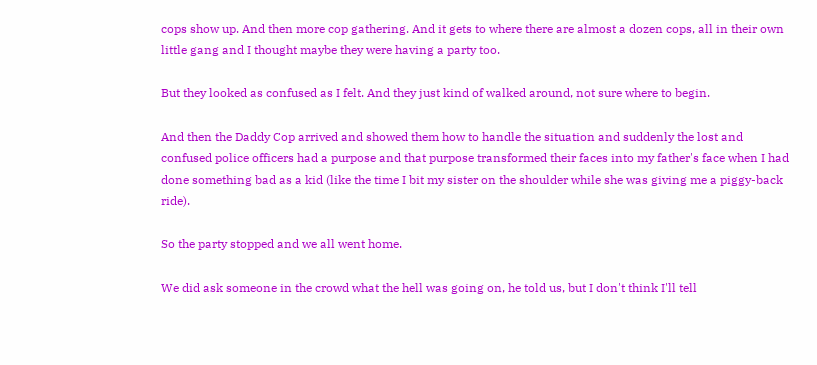cops show up. And then more cop gathering. And it gets to where there are almost a dozen cops, all in their own little gang and I thought maybe they were having a party too.

But they looked as confused as I felt. And they just kind of walked around, not sure where to begin.

And then the Daddy Cop arrived and showed them how to handle the situation and suddenly the lost and confused police officers had a purpose and that purpose transformed their faces into my father's face when I had done something bad as a kid (like the time I bit my sister on the shoulder while she was giving me a piggy-back ride).

So the party stopped and we all went home.

We did ask someone in the crowd what the hell was going on, he told us, but I don't think I'll tell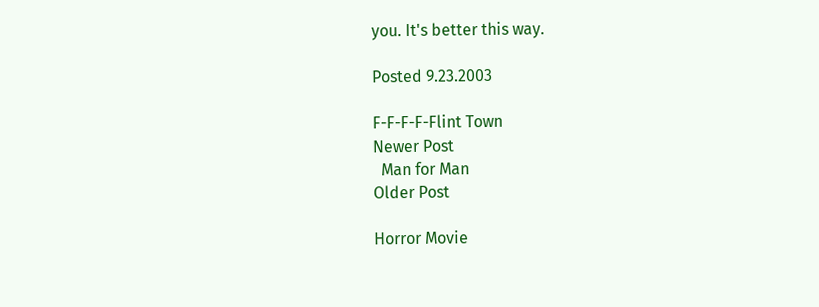you. It's better this way.

Posted 9.23.2003

F-F-F-F-Flint Town
Newer Post
  Man for Man
Older Post

Horror Movie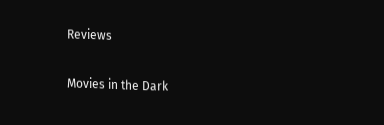Reviews

Movies in the Dark